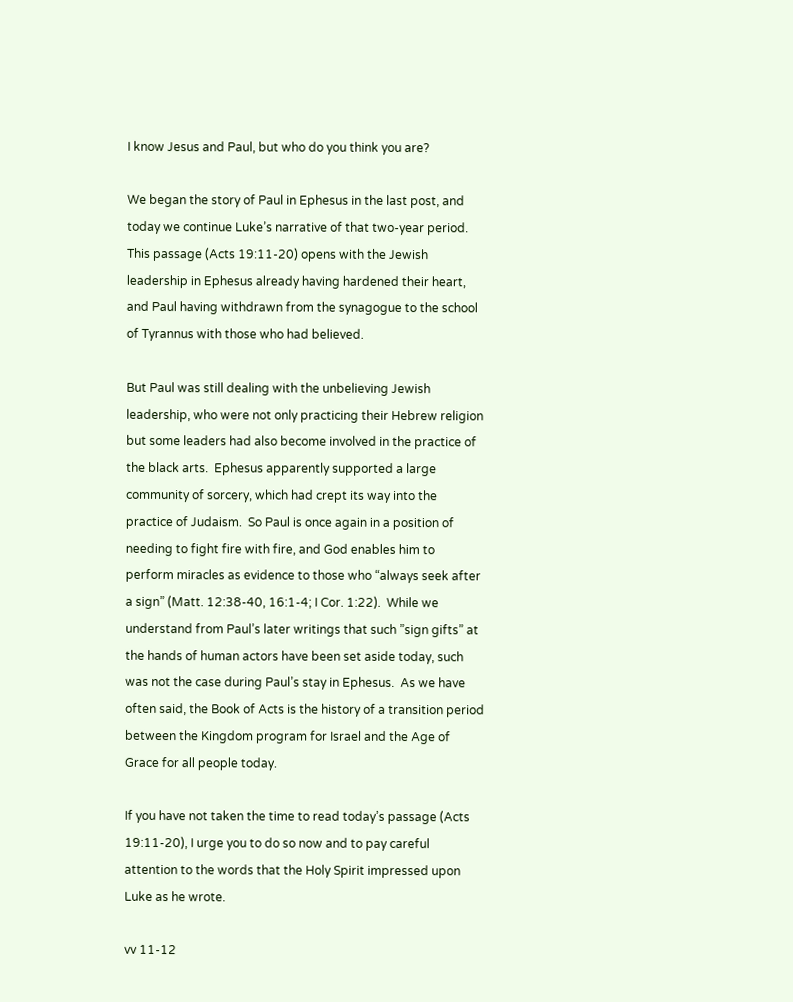I know Jesus and Paul, but who do you think you are?

We began the story of Paul in Ephesus in the last post, and today we continue Luke’s narrative of that two-year period.  This passage (Acts 19:11-20) opens with the Jewish leadership in Ephesus already having hardened their heart, and Paul having withdrawn from the synagogue to the school of Tyrannus with those who had believed.

But Paul was still dealing with the unbelieving Jewish leadership, who were not only practicing their Hebrew religion but some leaders had also become involved in the practice of the black arts.  Ephesus apparently supported a large community of sorcery, which had crept its way into the practice of Judaism.  So Paul is once again in a position of needing to fight fire with fire, and God enables him to perform miracles as evidence to those who “always seek after a sign” (Matt. 12:38-40, 16:1-4; I Cor. 1:22).  While we understand from Paul’s later writings that such ”sign gifts” at the hands of human actors have been set aside today, such was not the case during Paul’s stay in Ephesus.  As we have often said, the Book of Acts is the history of a transition period between the Kingdom program for Israel and the Age of Grace for all people today.

If you have not taken the time to read today’s passage (Acts 19:11-20), I urge you to do so now and to pay careful attention to the words that the Holy Spirit impressed upon Luke as he wrote.

vv 11-12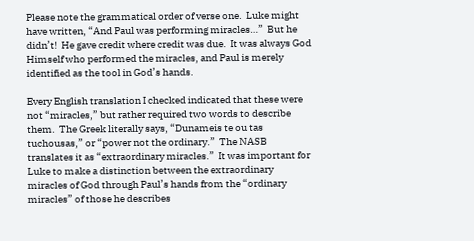Please note the grammatical order of verse one.  Luke might have written, “And Paul was performing miracles…”  But he didn’t!  He gave credit where credit was due.  It was always God Himself who performed the miracles, and Paul is merely identified as the tool in God’s hands.

Every English translation I checked indicated that these were not “miracles,” but rather required two words to describe them.  The Greek literally says, “Dunameis te ou tas tuchousas,” or “power not the ordinary.”  The NASB translates it as “extraordinary miracles.”  It was important for Luke to make a distinction between the extraordinary miracles of God through Paul’s hands from the “ordinary miracles” of those he describes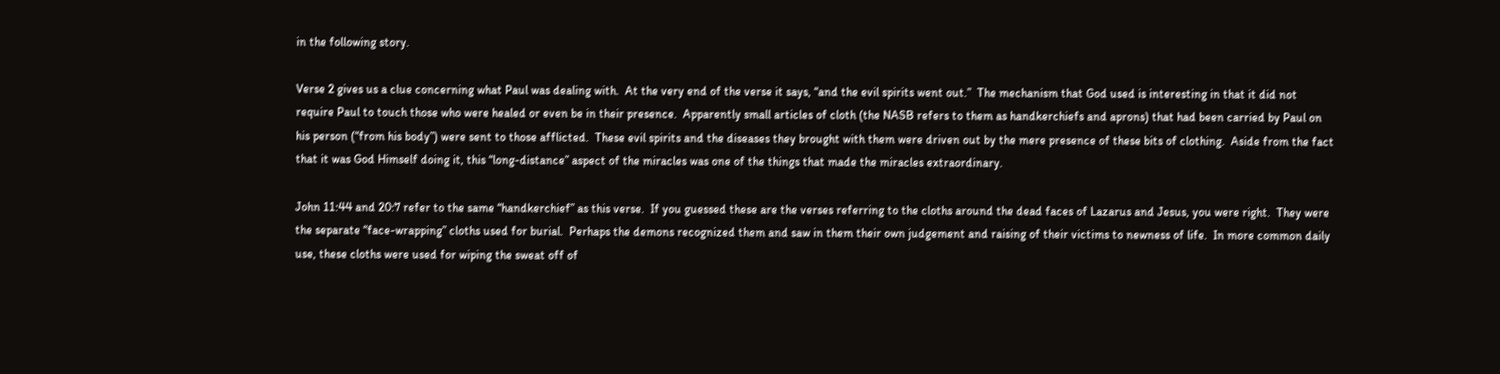in the following story.

Verse 2 gives us a clue concerning what Paul was dealing with.  At the very end of the verse it says, “and the evil spirits went out.”  The mechanism that God used is interesting in that it did not require Paul to touch those who were healed or even be in their presence.  Apparently small articles of cloth (the NASB refers to them as handkerchiefs and aprons) that had been carried by Paul on his person (“from his body”) were sent to those afflicted.  These evil spirits and the diseases they brought with them were driven out by the mere presence of these bits of clothing.  Aside from the fact that it was God Himself doing it, this “long-distance” aspect of the miracles was one of the things that made the miracles extraordinary.

John 11:44 and 20:7 refer to the same “handkerchief” as this verse.  If you guessed these are the verses referring to the cloths around the dead faces of Lazarus and Jesus, you were right.  They were the separate “face-wrapping” cloths used for burial.  Perhaps the demons recognized them and saw in them their own judgement and raising of their victims to newness of life.  In more common daily use, these cloths were used for wiping the sweat off of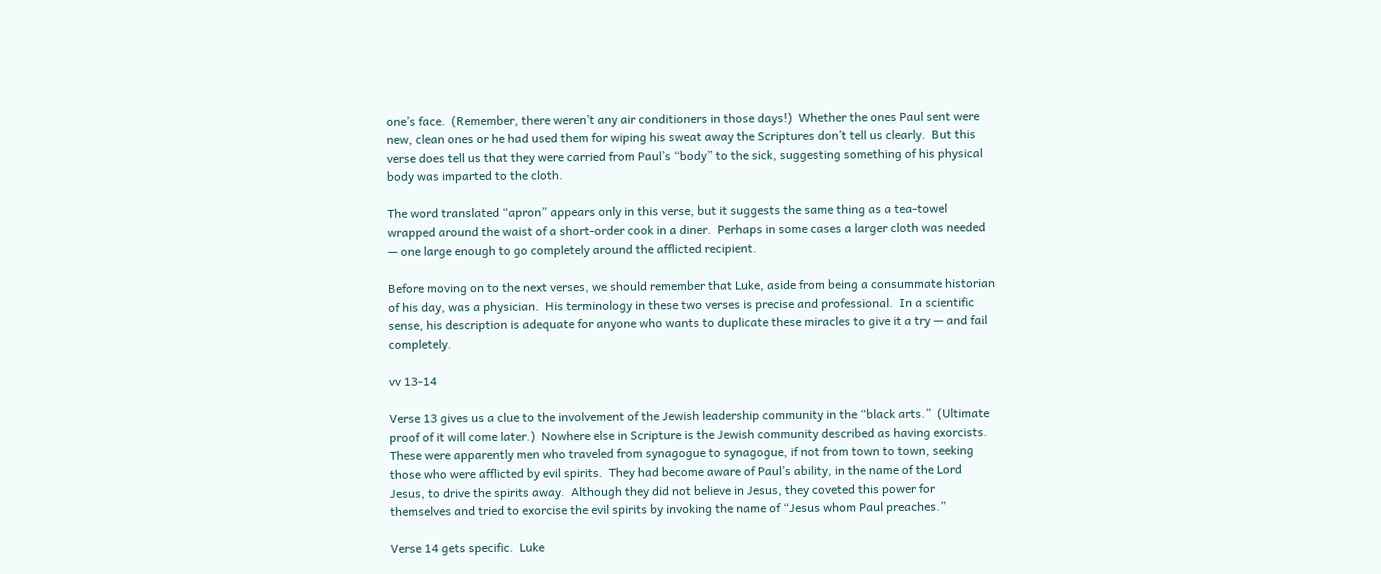one’s face.  (Remember, there weren’t any air conditioners in those days!)  Whether the ones Paul sent were new, clean ones or he had used them for wiping his sweat away the Scriptures don’t tell us clearly.  But this verse does tell us that they were carried from Paul’s “body” to the sick, suggesting something of his physical body was imparted to the cloth.

The word translated “apron” appears only in this verse, but it suggests the same thing as a tea-towel wrapped around the waist of a short-order cook in a diner.  Perhaps in some cases a larger cloth was needed — one large enough to go completely around the afflicted recipient.

Before moving on to the next verses, we should remember that Luke, aside from being a consummate historian of his day, was a physician.  His terminology in these two verses is precise and professional.  In a scientific sense, his description is adequate for anyone who wants to duplicate these miracles to give it a try — and fail completely.

vv 13-14

Verse 13 gives us a clue to the involvement of the Jewish leadership community in the “black arts.”  (Ultimate proof of it will come later.)  Nowhere else in Scripture is the Jewish community described as having exorcists.  These were apparently men who traveled from synagogue to synagogue, if not from town to town, seeking those who were afflicted by evil spirits.  They had become aware of Paul’s ability, in the name of the Lord Jesus, to drive the spirits away.  Although they did not believe in Jesus, they coveted this power for themselves and tried to exorcise the evil spirits by invoking the name of “Jesus whom Paul preaches.”

Verse 14 gets specific.  Luke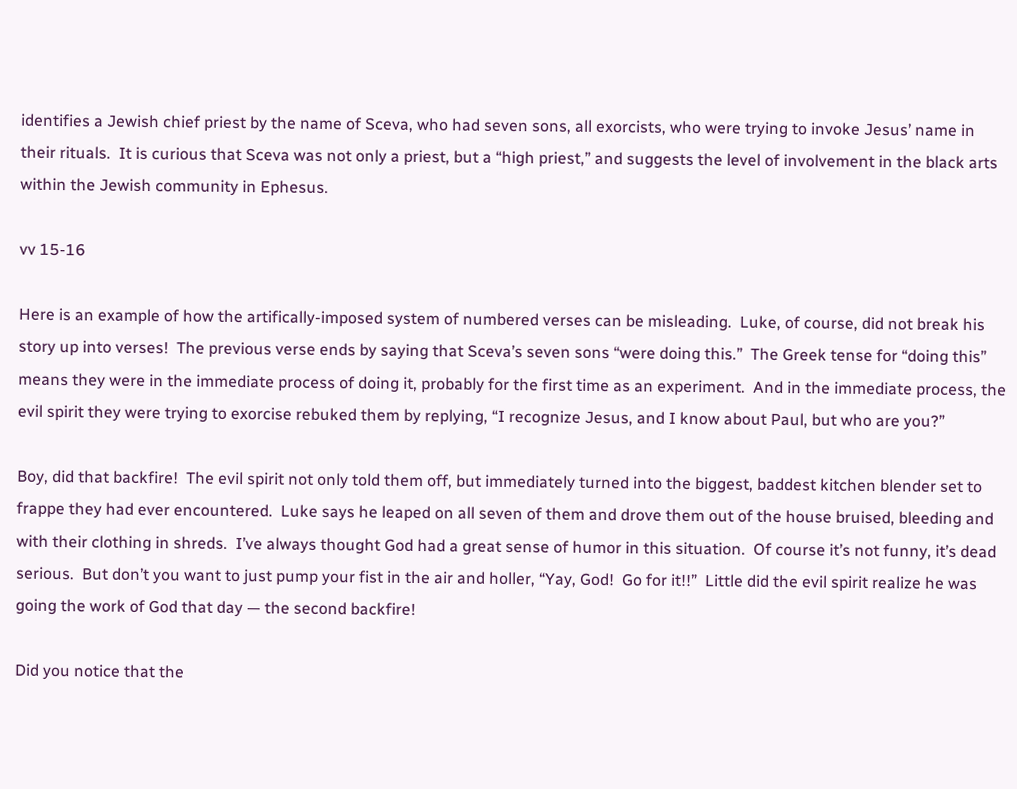identifies a Jewish chief priest by the name of Sceva, who had seven sons, all exorcists, who were trying to invoke Jesus’ name in their rituals.  It is curious that Sceva was not only a priest, but a “high priest,” and suggests the level of involvement in the black arts within the Jewish community in Ephesus.

vv 15-16

Here is an example of how the artifically-imposed system of numbered verses can be misleading.  Luke, of course, did not break his story up into verses!  The previous verse ends by saying that Sceva’s seven sons “were doing this.”  The Greek tense for “doing this” means they were in the immediate process of doing it, probably for the first time as an experiment.  And in the immediate process, the evil spirit they were trying to exorcise rebuked them by replying, “I recognize Jesus, and I know about Paul, but who are you?”

Boy, did that backfire!  The evil spirit not only told them off, but immediately turned into the biggest, baddest kitchen blender set to frappe they had ever encountered.  Luke says he leaped on all seven of them and drove them out of the house bruised, bleeding and with their clothing in shreds.  I’ve always thought God had a great sense of humor in this situation.  Of course it’s not funny, it’s dead serious.  But don’t you want to just pump your fist in the air and holler, “Yay, God!  Go for it!!”  Little did the evil spirit realize he was going the work of God that day — the second backfire!

Did you notice that the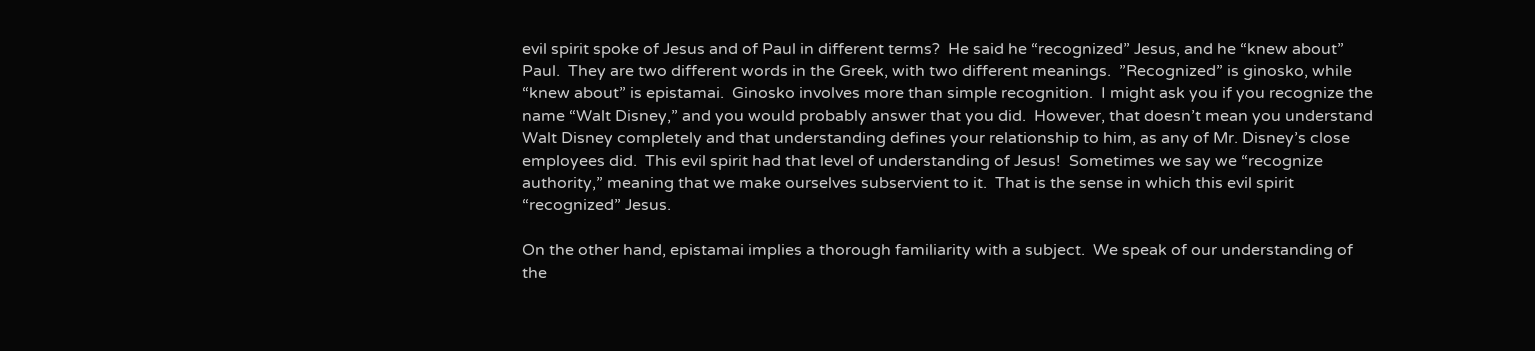evil spirit spoke of Jesus and of Paul in different terms?  He said he “recognized” Jesus, and he “knew about” Paul.  They are two different words in the Greek, with two different meanings.  ”Recognized” is ginosko, while “knew about” is epistamai.  Ginosko involves more than simple recognition.  I might ask you if you recognize the name “Walt Disney,” and you would probably answer that you did.  However, that doesn’t mean you understand Walt Disney completely and that understanding defines your relationship to him, as any of Mr. Disney’s close employees did.  This evil spirit had that level of understanding of Jesus!  Sometimes we say we “recognize authority,” meaning that we make ourselves subservient to it.  That is the sense in which this evil spirit “recognized” Jesus.

On the other hand, epistamai implies a thorough familiarity with a subject.  We speak of our understanding of the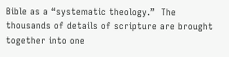Bible as a “systematic theology.”  The thousands of details of scripture are brought together into one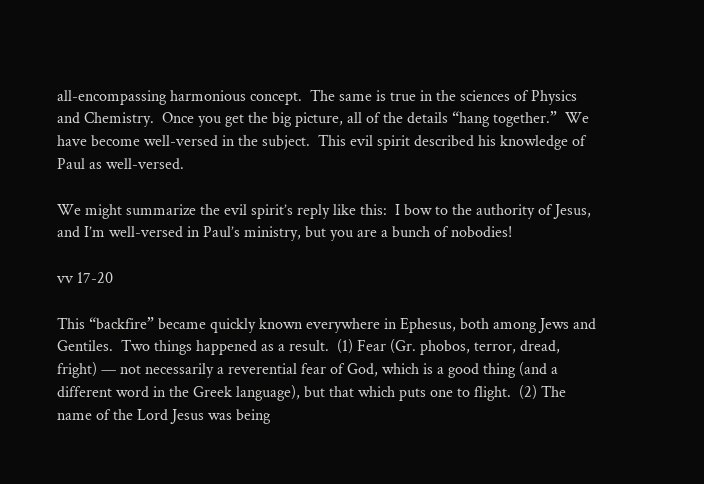all-encompassing harmonious concept.  The same is true in the sciences of Physics and Chemistry.  Once you get the big picture, all of the details “hang together.”  We have become well-versed in the subject.  This evil spirit described his knowledge of Paul as well-versed.

We might summarize the evil spirit’s reply like this:  I bow to the authority of Jesus, and I’m well-versed in Paul’s ministry, but you are a bunch of nobodies!

vv 17-20

This “backfire” became quickly known everywhere in Ephesus, both among Jews and Gentiles.  Two things happened as a result.  (1) Fear (Gr. phobos, terror, dread, fright) — not necessarily a reverential fear of God, which is a good thing (and a different word in the Greek language), but that which puts one to flight.  (2) The name of the Lord Jesus was being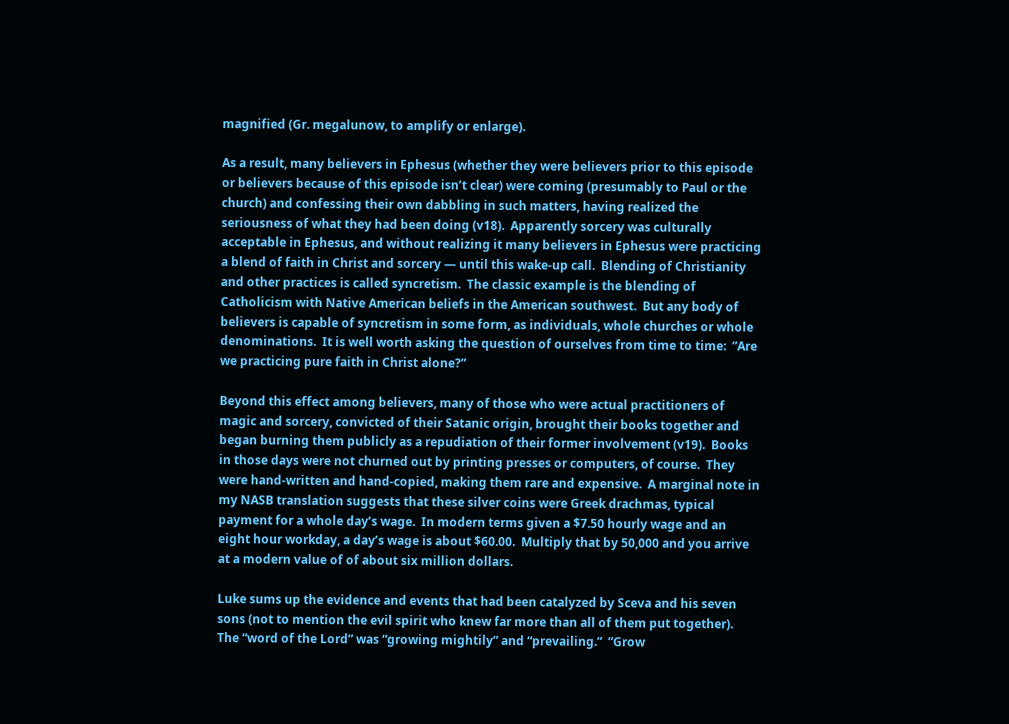magnified (Gr. megalunow, to amplify or enlarge).

As a result, many believers in Ephesus (whether they were believers prior to this episode or believers because of this episode isn’t clear) were coming (presumably to Paul or the church) and confessing their own dabbling in such matters, having realized the seriousness of what they had been doing (v18).  Apparently sorcery was culturally acceptable in Ephesus, and without realizing it many believers in Ephesus were practicing a blend of faith in Christ and sorcery — until this wake-up call.  Blending of Christianity and other practices is called syncretism.  The classic example is the blending of Catholicism with Native American beliefs in the American southwest.  But any body of believers is capable of syncretism in some form, as individuals, whole churches or whole denominations.  It is well worth asking the question of ourselves from time to time:  ”Are we practicing pure faith in Christ alone?”

Beyond this effect among believers, many of those who were actual practitioners of magic and sorcery, convicted of their Satanic origin, brought their books together and began burning them publicly as a repudiation of their former involvement (v19).  Books in those days were not churned out by printing presses or computers, of course.  They were hand-written and hand-copied, making them rare and expensive.  A marginal note in my NASB translation suggests that these silver coins were Greek drachmas, typical payment for a whole day’s wage.  In modern terms given a $7.50 hourly wage and an eight hour workday, a day’s wage is about $60.00.  Multiply that by 50,000 and you arrive at a modern value of of about six million dollars.

Luke sums up the evidence and events that had been catalyzed by Sceva and his seven sons (not to mention the evil spirit who knew far more than all of them put together).  The “word of the Lord” was “growing mightily” and “prevailing.”  ”Grow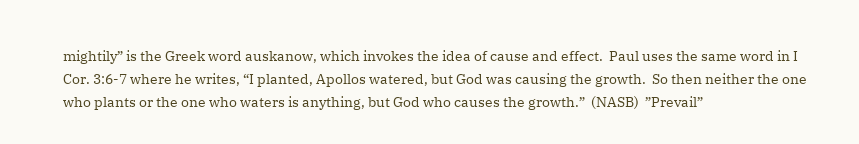mightily” is the Greek word auskanow, which invokes the idea of cause and effect.  Paul uses the same word in I Cor. 3:6-7 where he writes, “I planted, Apollos watered, but God was causing the growth.  So then neither the one who plants or the one who waters is anything, but God who causes the growth.”  (NASB)  ”Prevail”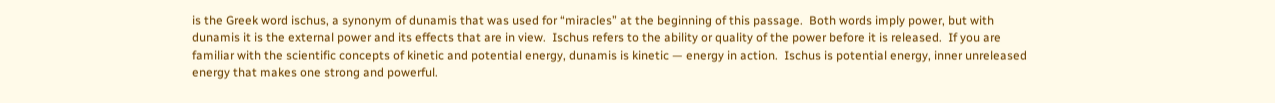is the Greek word ischus, a synonym of dunamis that was used for “miracles” at the beginning of this passage.  Both words imply power, but with dunamis it is the external power and its effects that are in view.  Ischus refers to the ability or quality of the power before it is released.  If you are familiar with the scientific concepts of kinetic and potential energy, dunamis is kinetic — energy in action.  Ischus is potential energy, inner unreleased energy that makes one strong and powerful.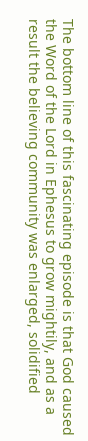The bottom line of this fascinating episode is that God caused the Word of the Lord in Ephesus to grow mightily, and as a result the believing community was enlarged, solidified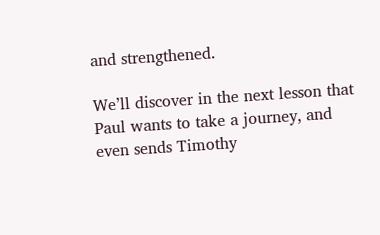and strengthened.

We’ll discover in the next lesson that Paul wants to take a journey, and even sends Timothy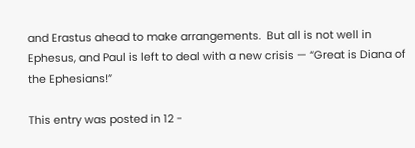and Erastus ahead to make arrangements.  But all is not well in Ephesus, and Paul is left to deal with a new crisis — “Great is Diana of the Ephesians!”

This entry was posted in 12 -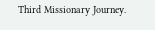Third Missionary Journey.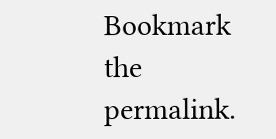Bookmark the permalink.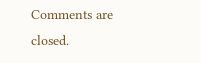Comments are closed.